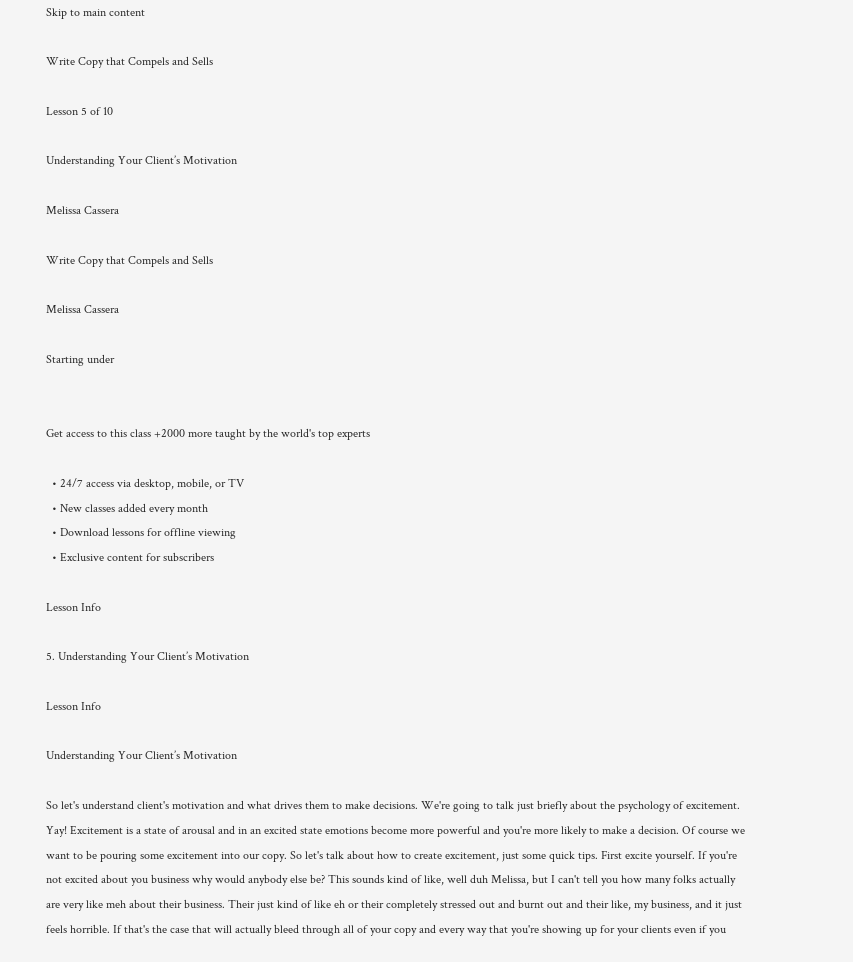Skip to main content

Write Copy that Compels and Sells

Lesson 5 of 10

Understanding Your Client’s Motivation

Melissa Cassera

Write Copy that Compels and Sells

Melissa Cassera

Starting under


Get access to this class +2000 more taught by the world's top experts

  • 24/7 access via desktop, mobile, or TV
  • New classes added every month
  • Download lessons for offline viewing
  • Exclusive content for subscribers

Lesson Info

5. Understanding Your Client’s Motivation

Lesson Info

Understanding Your Client’s Motivation

So let's understand client's motivation and what drives them to make decisions. We're going to talk just briefly about the psychology of excitement. Yay! Excitement is a state of arousal and in an excited state emotions become more powerful and you're more likely to make a decision. Of course we want to be pouring some excitement into our copy. So let's talk about how to create excitement, just some quick tips. First excite yourself. If you're not excited about you business why would anybody else be? This sounds kind of like, well duh Melissa, but I can't tell you how many folks actually are very like meh about their business. Their just kind of like eh or their completely stressed out and burnt out and their like, my business, and it just feels horrible. If that's the case that will actually bleed through all of your copy and every way that you're showing up for your clients even if you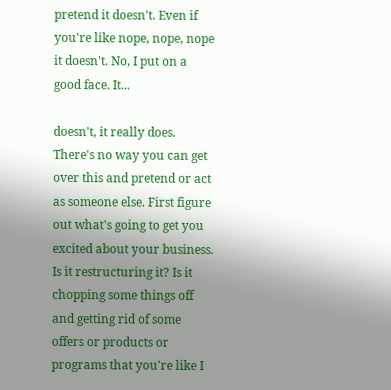pretend it doesn't. Even if you're like nope, nope, nope it doesn't. No, I put on a good face. It...

doesn't, it really does. There's no way you can get over this and pretend or act as someone else. First figure out what's going to get you excited about your business. Is it restructuring it? Is it chopping some things off and getting rid of some offers or products or programs that you're like I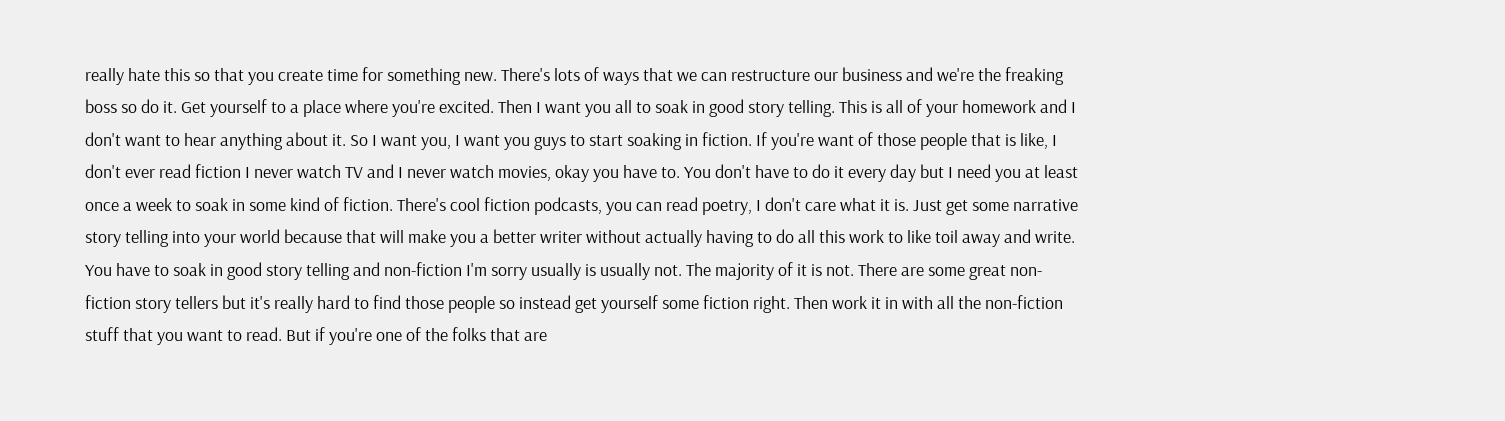really hate this so that you create time for something new. There's lots of ways that we can restructure our business and we're the freaking boss so do it. Get yourself to a place where you're excited. Then I want you all to soak in good story telling. This is all of your homework and I don't want to hear anything about it. So I want you, I want you guys to start soaking in fiction. If you're want of those people that is like, I don't ever read fiction I never watch TV and I never watch movies, okay you have to. You don't have to do it every day but I need you at least once a week to soak in some kind of fiction. There's cool fiction podcasts, you can read poetry, I don't care what it is. Just get some narrative story telling into your world because that will make you a better writer without actually having to do all this work to like toil away and write. You have to soak in good story telling and non-fiction I'm sorry usually is usually not. The majority of it is not. There are some great non-fiction story tellers but it's really hard to find those people so instead get yourself some fiction right. Then work it in with all the non-fiction stuff that you want to read. But if you're one of the folks that are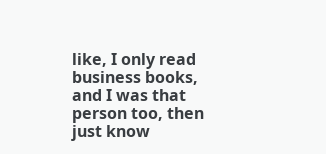like, I only read business books, and I was that person too, then just know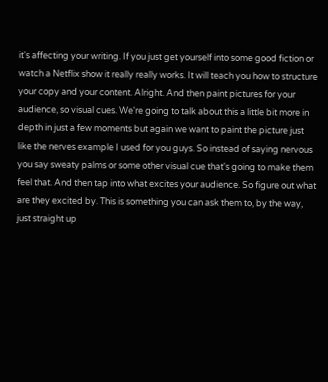it's affecting your writing. If you just get yourself into some good fiction or watch a Netflix show it really really works. It will teach you how to structure your copy and your content. Alright. And then paint pictures for your audience, so visual cues. We're going to talk about this a little bit more in depth in just a few moments but again we want to paint the picture just like the nerves example I used for you guys. So instead of saying nervous you say sweaty palms or some other visual cue that's going to make them feel that. And then tap into what excites your audience. So figure out what are they excited by. This is something you can ask them to, by the way, just straight up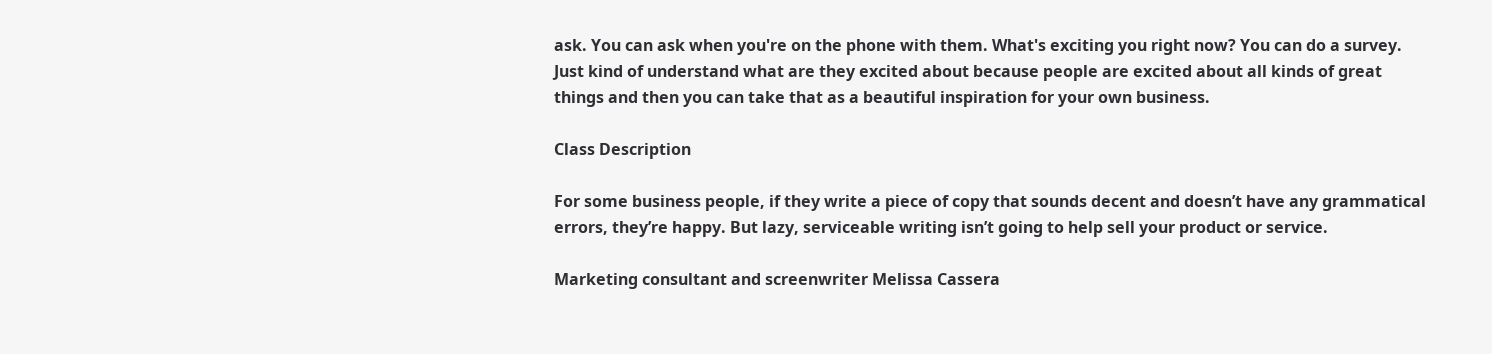ask. You can ask when you're on the phone with them. What's exciting you right now? You can do a survey. Just kind of understand what are they excited about because people are excited about all kinds of great things and then you can take that as a beautiful inspiration for your own business.

Class Description

For some business people, if they write a piece of copy that sounds decent and doesn’t have any grammatical errors, they’re happy. But lazy, serviceable writing isn’t going to help sell your product or service.

Marketing consultant and screenwriter Melissa Cassera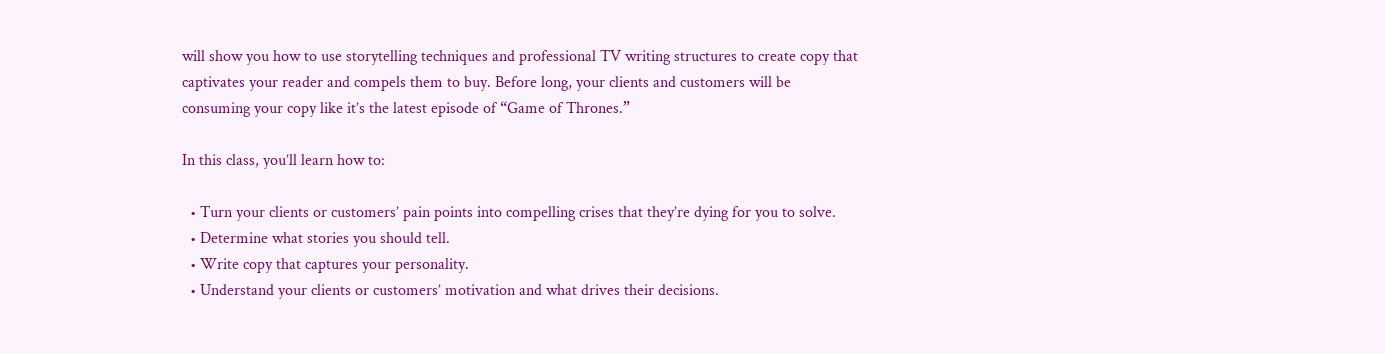will show you how to use storytelling techniques and professional TV writing structures to create copy that captivates your reader and compels them to buy. Before long, your clients and customers will be consuming your copy like it’s the latest episode of “Game of Thrones.”

In this class, you’ll learn how to:

  • Turn your clients or customers’ pain points into compelling crises that they’re dying for you to solve.
  • Determine what stories you should tell.
  • Write copy that captures your personality.
  • Understand your clients or customers’ motivation and what drives their decisions.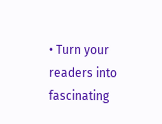• Turn your readers into fascinating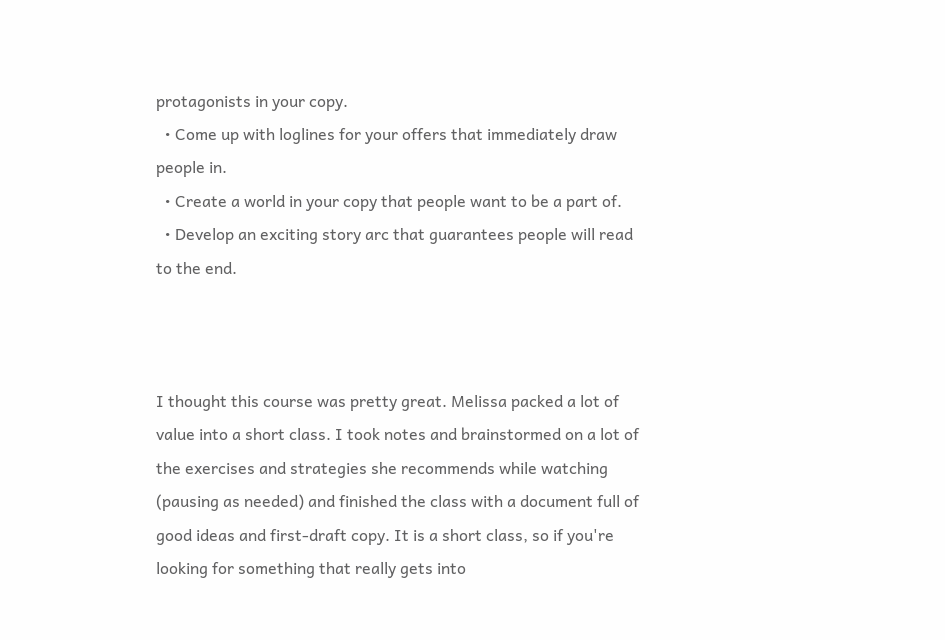protagonists in your copy.
  • Come up with loglines for your offers that immediately draw people in.
  • Create a world in your copy that people want to be a part of.
  • Develop an exciting story arc that guarantees people will read to the end.



I thought this course was pretty great. Melissa packed a lot of value into a short class. I took notes and brainstormed on a lot of the exercises and strategies she recommends while watching (pausing as needed) and finished the class with a document full of good ideas and first-draft copy. It is a short class, so if you're looking for something that really gets into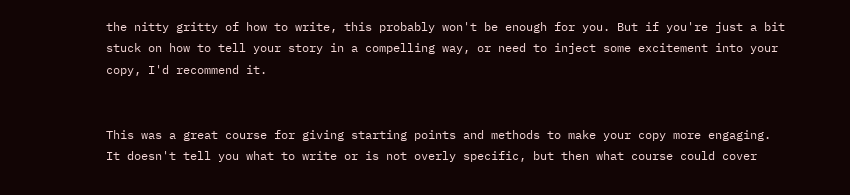the nitty gritty of how to write, this probably won't be enough for you. But if you're just a bit stuck on how to tell your story in a compelling way, or need to inject some excitement into your copy, I'd recommend it.


This was a great course for giving starting points and methods to make your copy more engaging. It doesn't tell you what to write or is not overly specific, but then what course could cover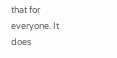that for everyone. It does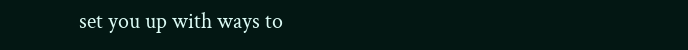set you up with ways to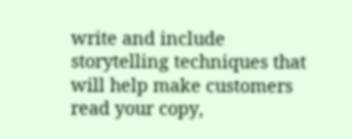write and include storytelling techniques that will help make customers read your copy,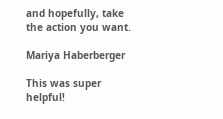and hopefully, take the action you want.

Mariya Haberberger

This was super helpful!